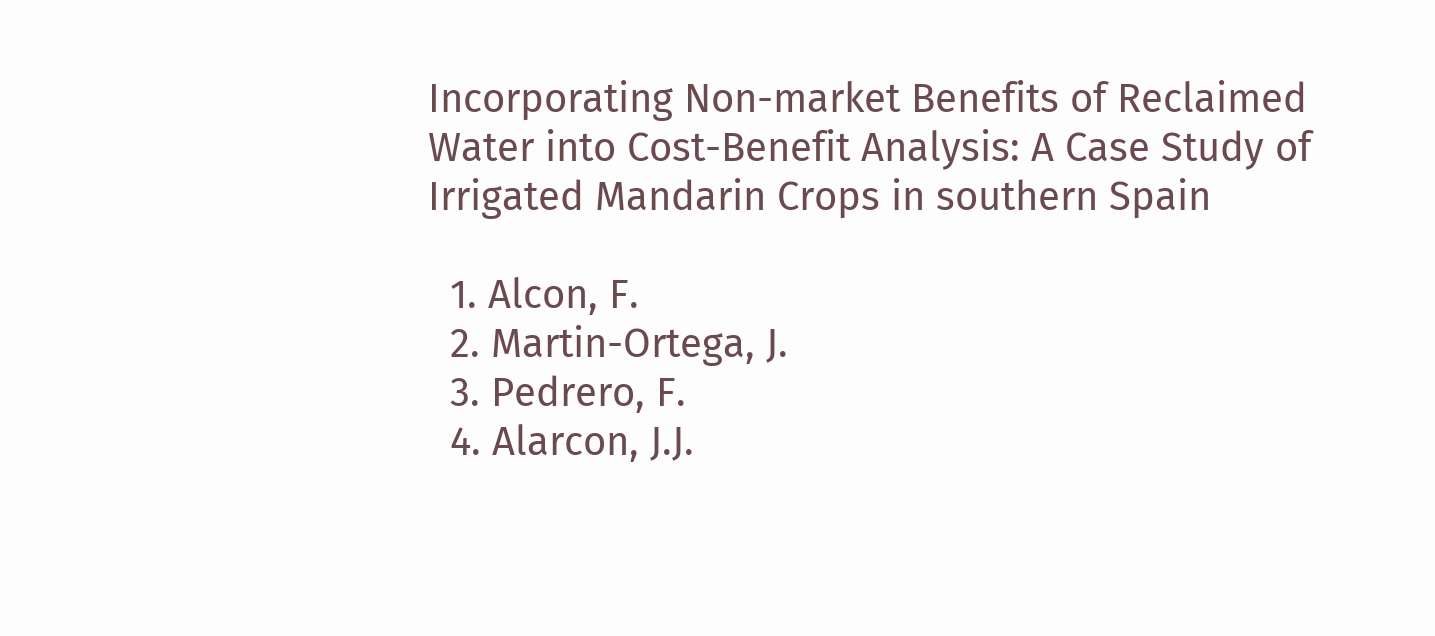Incorporating Non-market Benefits of Reclaimed Water into Cost-Benefit Analysis: A Case Study of Irrigated Mandarin Crops in southern Spain

  1. Alcon, F.
  2. Martin-Ortega, J.
  3. Pedrero, F.
  4. Alarcon, J.J.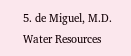5. de Miguel, M.D.
Water Resources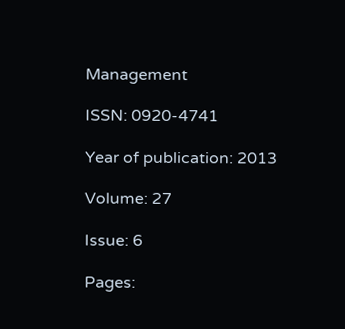Management

ISSN: 0920-4741

Year of publication: 2013

Volume: 27

Issue: 6

Pages: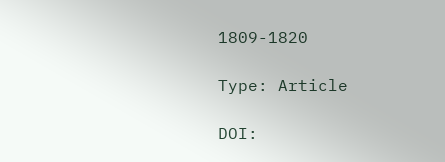1809-1820

Type: Article

DOI: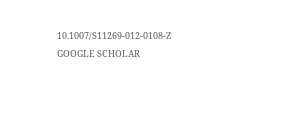10.1007/S11269-012-0108-Z GOOGLE SCHOLAR